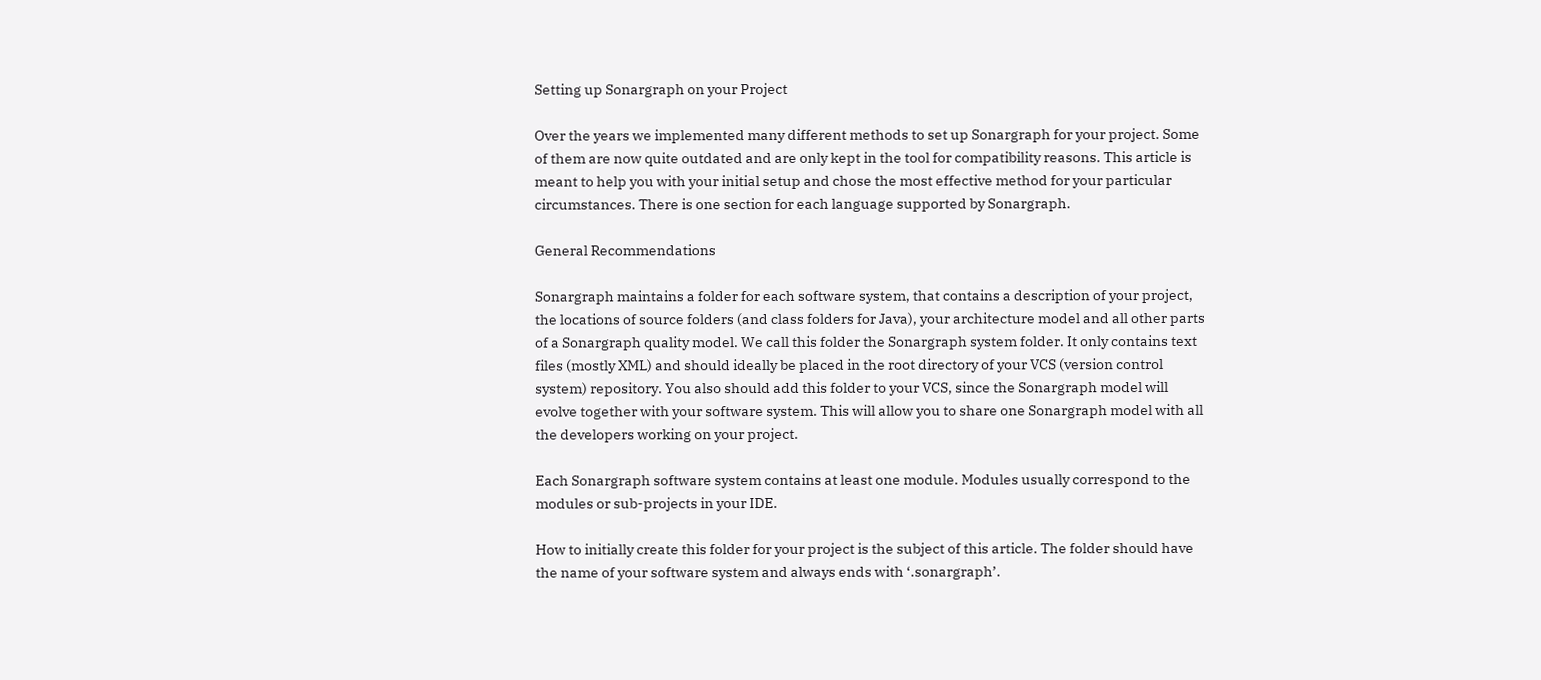Setting up Sonargraph on your Project

Over the years we implemented many different methods to set up Sonargraph for your project. Some of them are now quite outdated and are only kept in the tool for compatibility reasons. This article is meant to help you with your initial setup and chose the most effective method for your particular circumstances. There is one section for each language supported by Sonargraph.

General Recommendations

Sonargraph maintains a folder for each software system, that contains a description of your project, the locations of source folders (and class folders for Java), your architecture model and all other parts of a Sonargraph quality model. We call this folder the Sonargraph system folder. It only contains text files (mostly XML) and should ideally be placed in the root directory of your VCS (version control system) repository. You also should add this folder to your VCS, since the Sonargraph model will evolve together with your software system. This will allow you to share one Sonargraph model with all the developers working on your project.

Each Sonargraph software system contains at least one module. Modules usually correspond to the modules or sub-projects in your IDE.

How to initially create this folder for your project is the subject of this article. The folder should have the name of your software system and always ends with ‘.sonargraph’.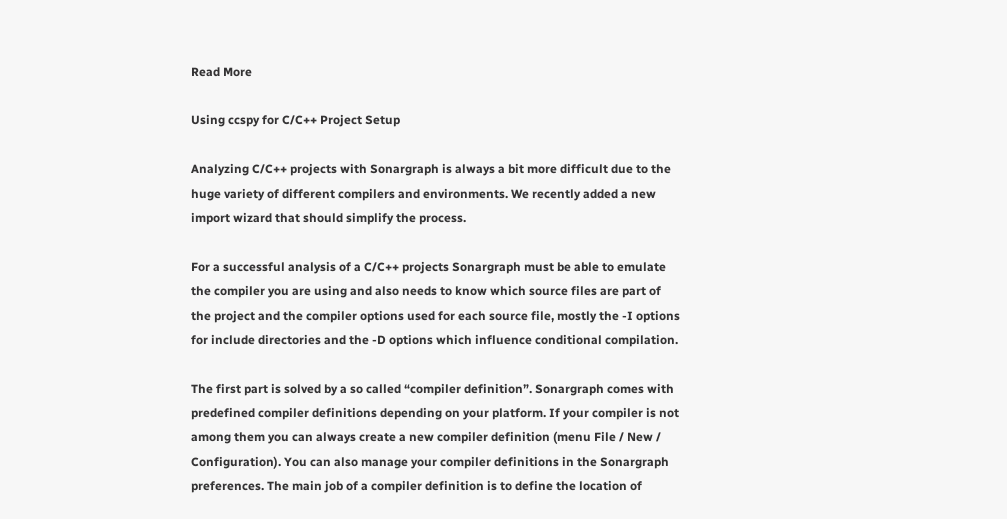Read More

Using ccspy for C/C++ Project Setup

Analyzing C/C++ projects with Sonargraph is always a bit more difficult due to the huge variety of different compilers and environments. We recently added a new import wizard that should simplify the process.

For a successful analysis of a C/C++ projects Sonargraph must be able to emulate the compiler you are using and also needs to know which source files are part of the project and the compiler options used for each source file, mostly the -I options for include directories and the -D options which influence conditional compilation.

The first part is solved by a so called “compiler definition”. Sonargraph comes with predefined compiler definitions depending on your platform. If your compiler is not among them you can always create a new compiler definition (menu File / New / Configuration). You can also manage your compiler definitions in the Sonargraph preferences. The main job of a compiler definition is to define the location of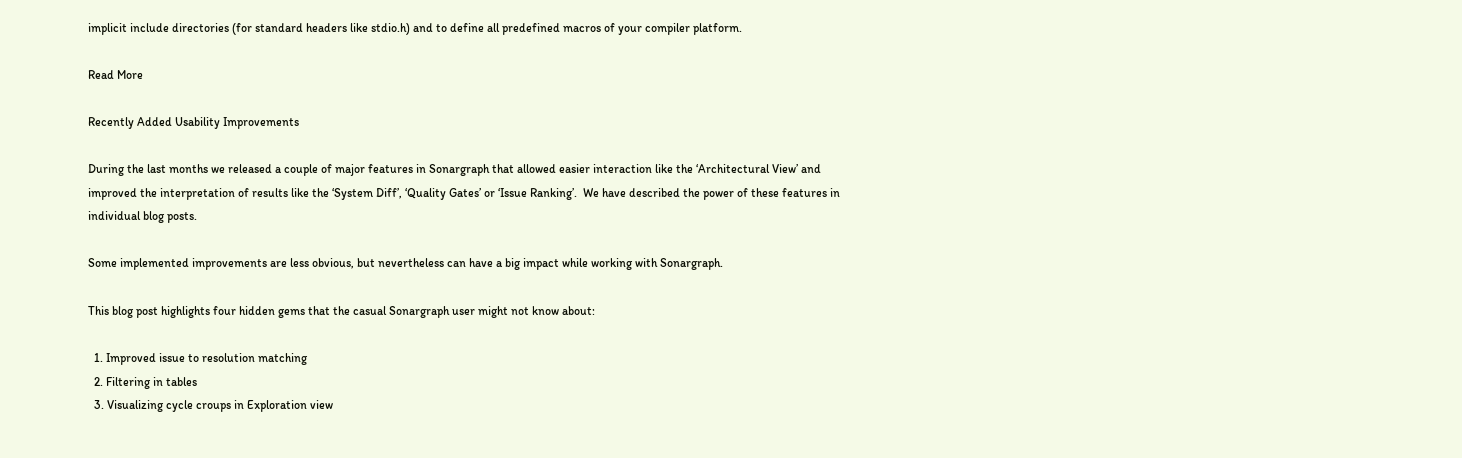implicit include directories (for standard headers like stdio.h) and to define all predefined macros of your compiler platform.

Read More

Recently Added Usability Improvements

During the last months we released a couple of major features in Sonargraph that allowed easier interaction like the ‘Architectural View’ and improved the interpretation of results like the ‘System Diff’, ‘Quality Gates’ or ‘Issue Ranking’.  We have described the power of these features in individual blog posts.

Some implemented improvements are less obvious, but nevertheless can have a big impact while working with Sonargraph.

This blog post highlights four hidden gems that the casual Sonargraph user might not know about:

  1. Improved issue to resolution matching
  2. Filtering in tables
  3. Visualizing cycle croups in Exploration view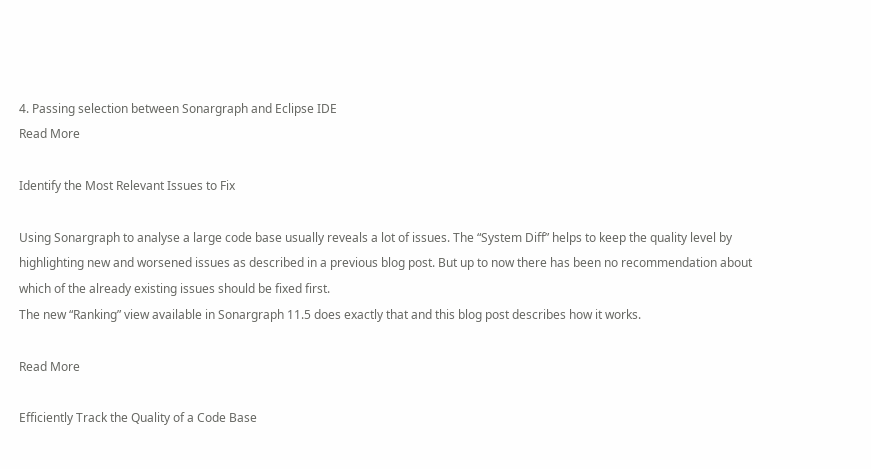4. Passing selection between Sonargraph and Eclipse IDE
Read More

Identify the Most Relevant Issues to Fix

Using Sonargraph to analyse a large code base usually reveals a lot of issues. The “System Diff” helps to keep the quality level by highlighting new and worsened issues as described in a previous blog post. But up to now there has been no recommendation about which of the already existing issues should be fixed first.
The new “Ranking” view available in Sonargraph 11.5 does exactly that and this blog post describes how it works.

Read More

Efficiently Track the Quality of a Code Base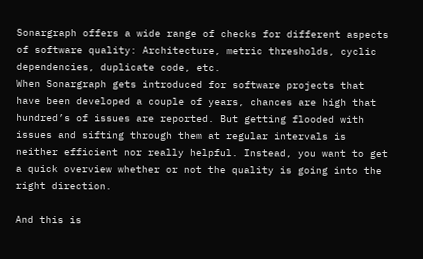Sonargraph offers a wide range of checks for different aspects of software quality: Architecture, metric thresholds, cyclic dependencies, duplicate code, etc.
When Sonargraph gets introduced for software projects that have been developed a couple of years, chances are high that hundred’s of issues are reported. But getting flooded with issues and sifting through them at regular intervals is neither efficient nor really helpful. Instead, you want to get a quick overview whether or not the quality is going into the right direction.

And this is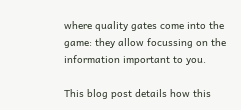where quality gates come into the game: they allow focussing on the information important to you.

This blog post details how this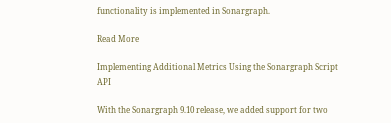functionality is implemented in Sonargraph.

Read More

Implementing Additional Metrics Using the Sonargraph Script API

With the Sonargraph 9.10 release, we added support for two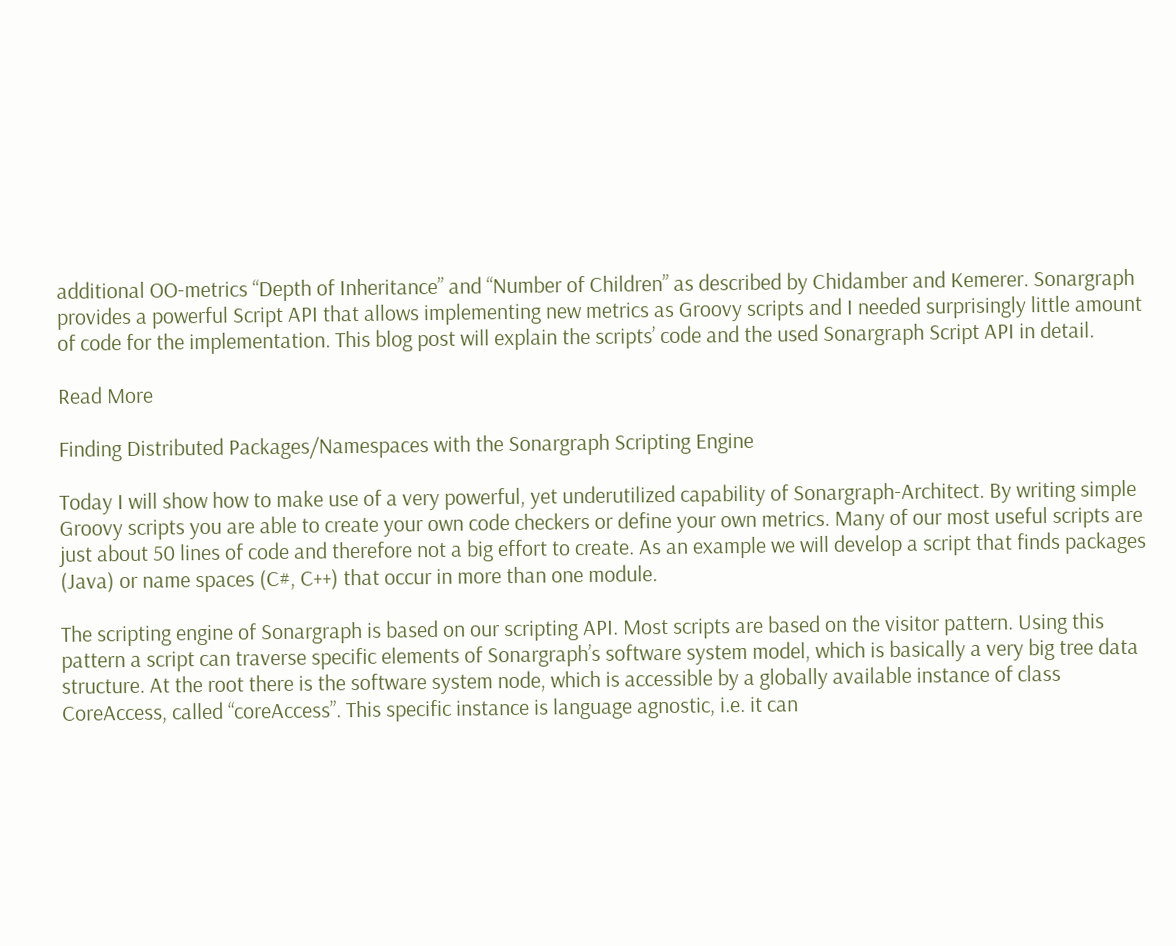additional OO-metrics “Depth of Inheritance” and “Number of Children” as described by Chidamber and Kemerer. Sonargraph provides a powerful Script API that allows implementing new metrics as Groovy scripts and I needed surprisingly little amount of code for the implementation. This blog post will explain the scripts’ code and the used Sonargraph Script API in detail.

Read More

Finding Distributed Packages/Namespaces with the Sonargraph Scripting Engine

Today I will show how to make use of a very powerful, yet underutilized capability of Sonargraph-Architect. By writing simple Groovy scripts you are able to create your own code checkers or define your own metrics. Many of our most useful scripts are just about 50 lines of code and therefore not a big effort to create. As an example we will develop a script that finds packages (Java) or name spaces (C#, C++) that occur in more than one module.

The scripting engine of Sonargraph is based on our scripting API. Most scripts are based on the visitor pattern. Using this pattern a script can traverse specific elements of Sonargraph’s software system model, which is basically a very big tree data structure. At the root there is the software system node, which is accessible by a globally available instance of class CoreAccess, called “coreAccess”. This specific instance is language agnostic, i.e. it can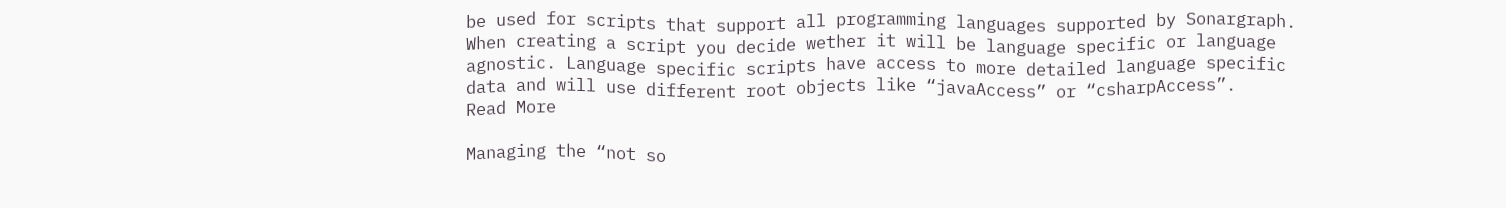be used for scripts that support all programming languages supported by Sonargraph. When creating a script you decide wether it will be language specific or language agnostic. Language specific scripts have access to more detailed language specific data and will use different root objects like “javaAccess” or “csharpAccess”.
Read More

Managing the “not so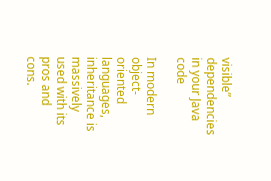visible” dependencies in your Java code

In modern object-oriented languages, inheritance is massively used with its pros and cons.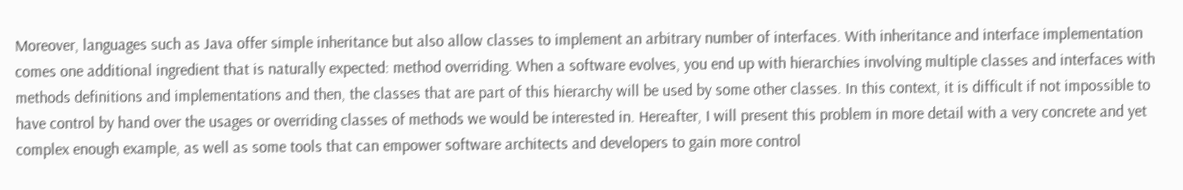Moreover, languages such as Java offer simple inheritance but also allow classes to implement an arbitrary number of interfaces. With inheritance and interface implementation comes one additional ingredient that is naturally expected: method overriding. When a software evolves, you end up with hierarchies involving multiple classes and interfaces with methods definitions and implementations and then, the classes that are part of this hierarchy will be used by some other classes. In this context, it is difficult if not impossible to have control by hand over the usages or overriding classes of methods we would be interested in. Hereafter, I will present this problem in more detail with a very concrete and yet complex enough example, as well as some tools that can empower software architects and developers to gain more control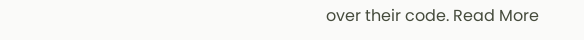over their code. Read More